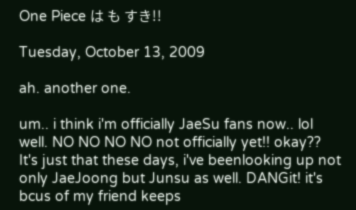One Piece は も すき!!

Tuesday, October 13, 2009

ah. another one.

um.. i think i'm officially JaeSu fans now.. lol
well. NO NO NO NO not officially yet!! okay??
It's just that these days, i've beenlooking up not only JaeJoong but Junsu as well. DANGit! it's bcus of my friend keeps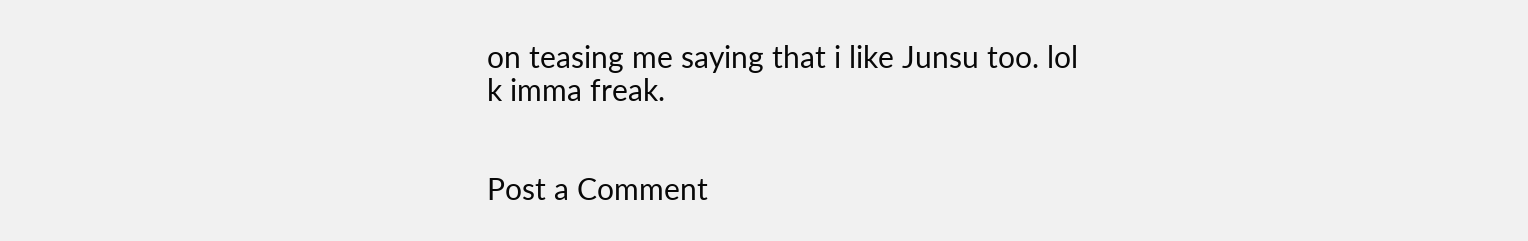on teasing me saying that i like Junsu too. lol
k imma freak.


Post a Comment